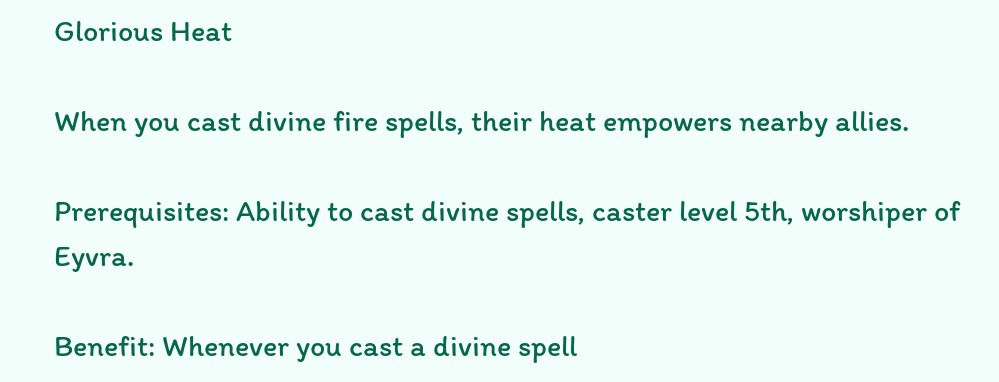Glorious Heat

When you cast divine fire spells, their heat empowers nearby allies.

Prerequisites: Ability to cast divine spells, caster level 5th, worshiper of Eyvra.

Benefit: Whenever you cast a divine spell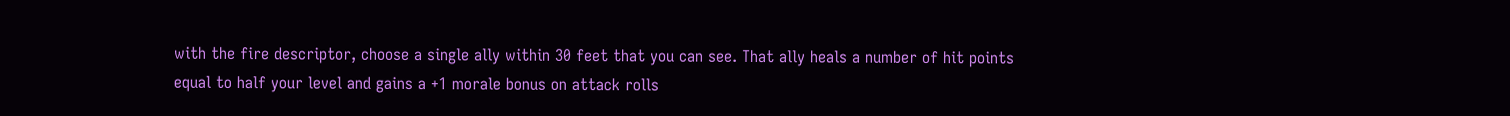with the fire descriptor, choose a single ally within 30 feet that you can see. That ally heals a number of hit points equal to half your level and gains a +1 morale bonus on attack rolls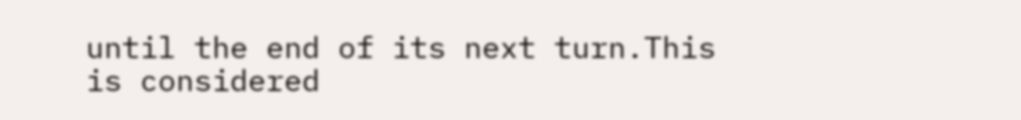until the end of its next turn.This is considered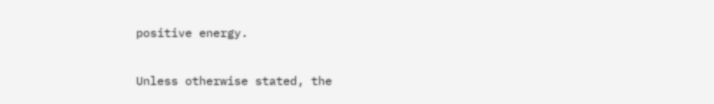positive energy.

Unless otherwise stated, the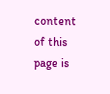content of this page is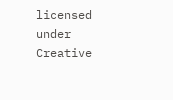licensed under Creative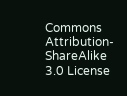Commons Attribution-ShareAlike 3.0 License